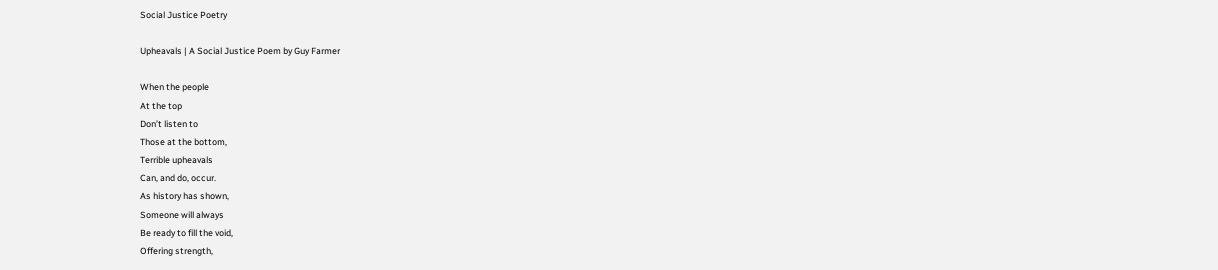Social Justice Poetry

Upheavals | A Social Justice Poem by Guy Farmer

When the people
At the top
Don’t listen to
Those at the bottom,
Terrible upheavals
Can, and do, occur.
As history has shown,
Someone will always
Be ready to fill the void,
Offering strength,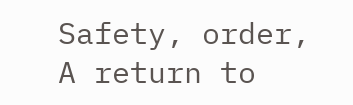Safety, order,
A return to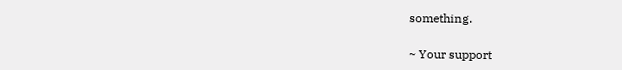something.

~ Your support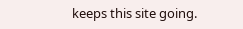keeps this site going.